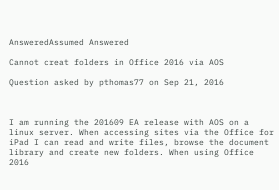AnsweredAssumed Answered

Cannot creat folders in Office 2016 via AOS

Question asked by pthomas77 on Sep 21, 2016



I am running the 201609 EA release with AOS on a linux server. When accessing sites via the Office for iPad I can read and write files, browse the document library and create new folders. When using Office 2016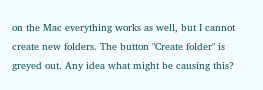on the Mac everything works as well, but I cannot create new folders. The button "Create folder" is greyed out. Any idea what might be causing this?